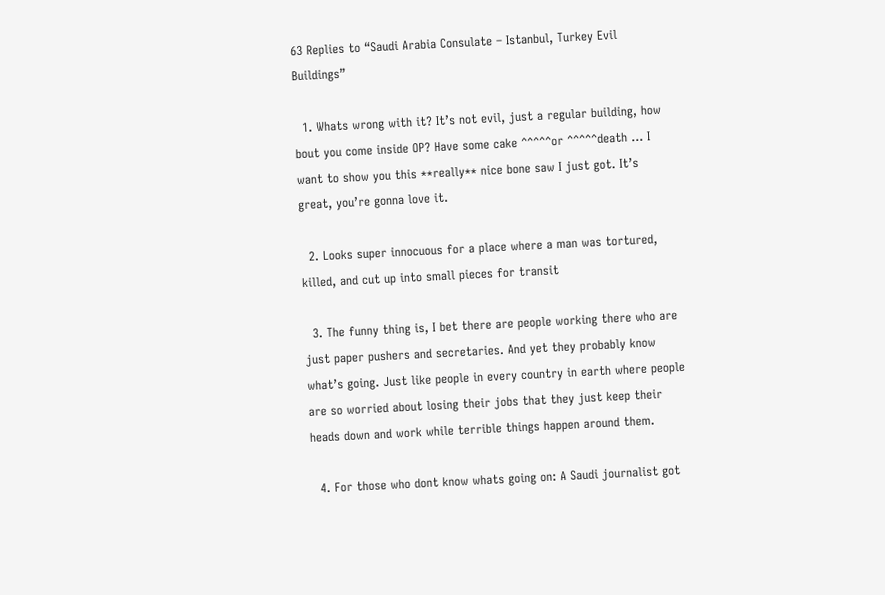63 Replies to “Saudi Arabia Consulate – Istanbul, Turkey Evil Buildings”

  1. Whats wrong with it? It’s not evil, just a regular building, how bout you come inside OP? Have some cake ^^^^^or ^^^^^death … I want to show you this **really** nice bone saw I just got. It’s great, you’re gonna love it.

  2. Looks super innocuous for a place where a man was tortured, killed, and cut up into small pieces for transit

  3. The funny thing is, I bet there are people working there who are just paper pushers and secretaries. And yet they probably know what’s going. Just like people in every country in earth where people are so worried about losing their jobs that they just keep their heads down and work while terrible things happen around them.

  4. For those who dont know whats going on: A Saudi journalist got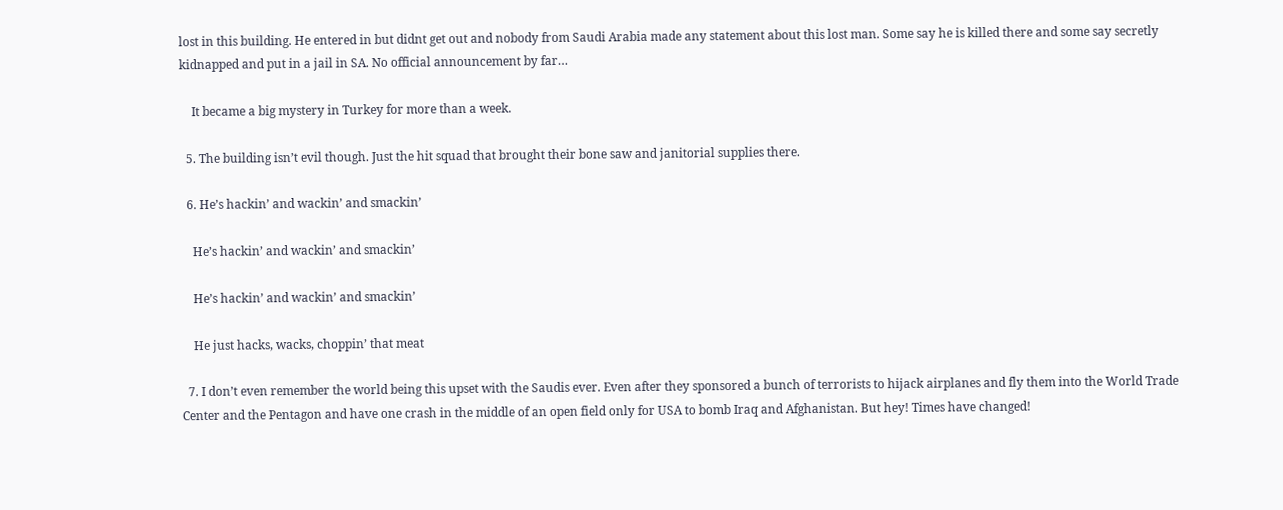lost in this building. He entered in but didnt get out and nobody from Saudi Arabia made any statement about this lost man. Some say he is killed there and some say secretly kidnapped and put in a jail in SA. No official announcement by far…

    It became a big mystery in Turkey for more than a week.

  5. The building isn’t evil though. Just the hit squad that brought their bone saw and janitorial supplies there.

  6. He’s hackin’ and wackin’ and smackin’

    He’s hackin’ and wackin’ and smackin’

    He’s hackin’ and wackin’ and smackin’

    He just hacks, wacks, choppin’ that meat

  7. I don’t even remember the world being this upset with the Saudis ever. Even after they sponsored a bunch of terrorists to hijack airplanes and fly them into the World Trade Center and the Pentagon and have one crash in the middle of an open field only for USA to bomb Iraq and Afghanistan. But hey! Times have changed!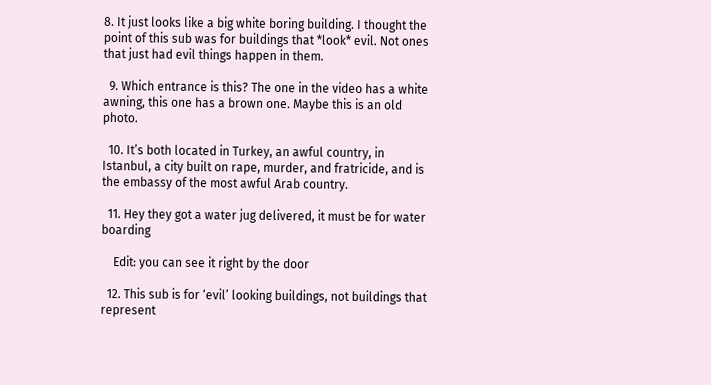8. It just looks like a big white boring building. I thought the point of this sub was for buildings that *look* evil. Not ones that just had evil things happen in them.

  9. Which entrance is this? The one in the video has a white awning, this one has a brown one. Maybe this is an old photo.

  10. It’s both located in Turkey, an awful country, in Istanbul, a city built on rape, murder, and fratricide, and is the embassy of the most awful Arab country.

  11. Hey they got a water jug delivered, it must be for water boarding

    Edit: you can see it right by the door

  12. This sub is for ‘evil’ looking buildings, not buildings that represent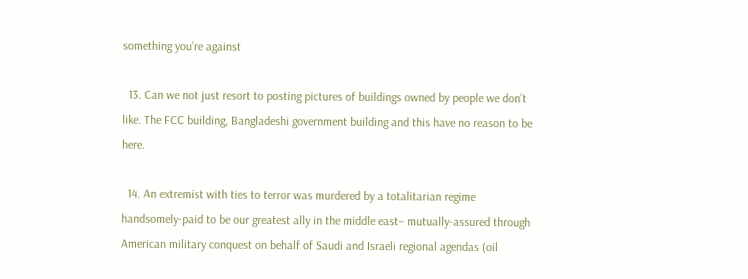something you’re against

  13. Can we not just resort to posting pictures of buildings owned by people we don’t like. The FCC building, Bangladeshi government building and this have no reason to be here.

  14. An extremist with ties to terror was murdered by a totalitarian regime handsomely-paid to be our greatest ally in the middle east– mutually-assured through American military conquest on behalf of Saudi and Israeli regional agendas (oil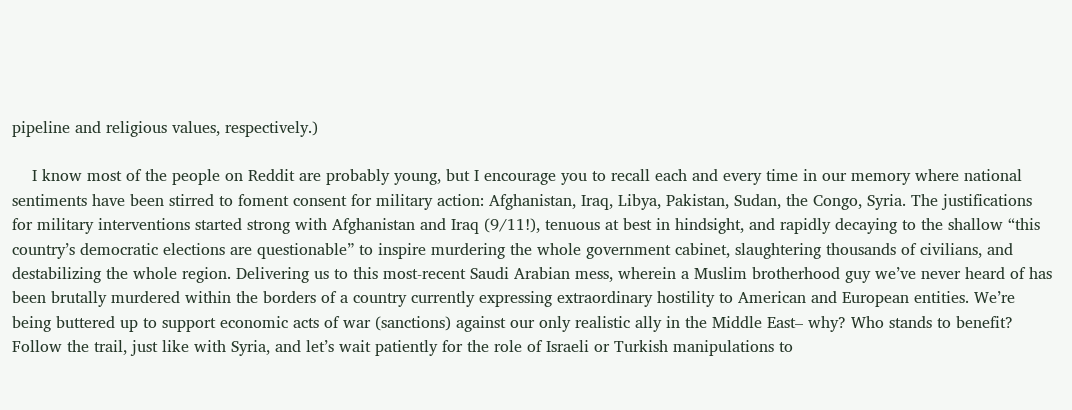pipeline and religious values, respectively.)

    I know most of the people on Reddit are probably young, but I encourage you to recall each and every time in our memory where national sentiments have been stirred to foment consent for military action: Afghanistan, Iraq, Libya, Pakistan, Sudan, the Congo, Syria. The justifications for military interventions started strong with Afghanistan and Iraq (9/11!), tenuous at best in hindsight, and rapidly decaying to the shallow “this country’s democratic elections are questionable” to inspire murdering the whole government cabinet, slaughtering thousands of civilians, and destabilizing the whole region. Delivering us to this most-recent Saudi Arabian mess, wherein a Muslim brotherhood guy we’ve never heard of has been brutally murdered within the borders of a country currently expressing extraordinary hostility to American and European entities. We’re being buttered up to support economic acts of war (sanctions) against our only realistic ally in the Middle East– why? Who stands to benefit? Follow the trail, just like with Syria, and let’s wait patiently for the role of Israeli or Turkish manipulations to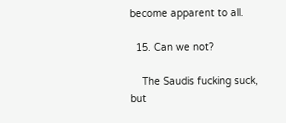become apparent to all.

  15. Can we not?

    The Saudis fucking suck, but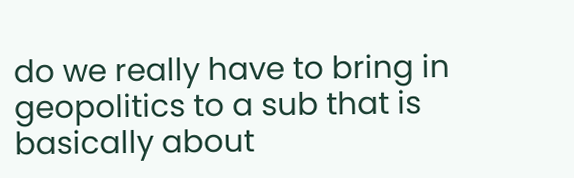do we really have to bring in geopolitics to a sub that is basically about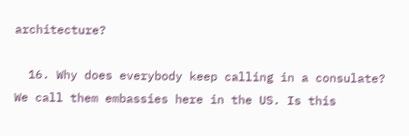architecture?

  16. Why does everybody keep calling in a consulate? We call them embassies here in the US. Is this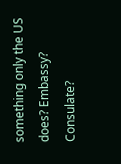something only the US does? Embassy? Consulate?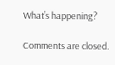What’s happening?

Comments are closed.